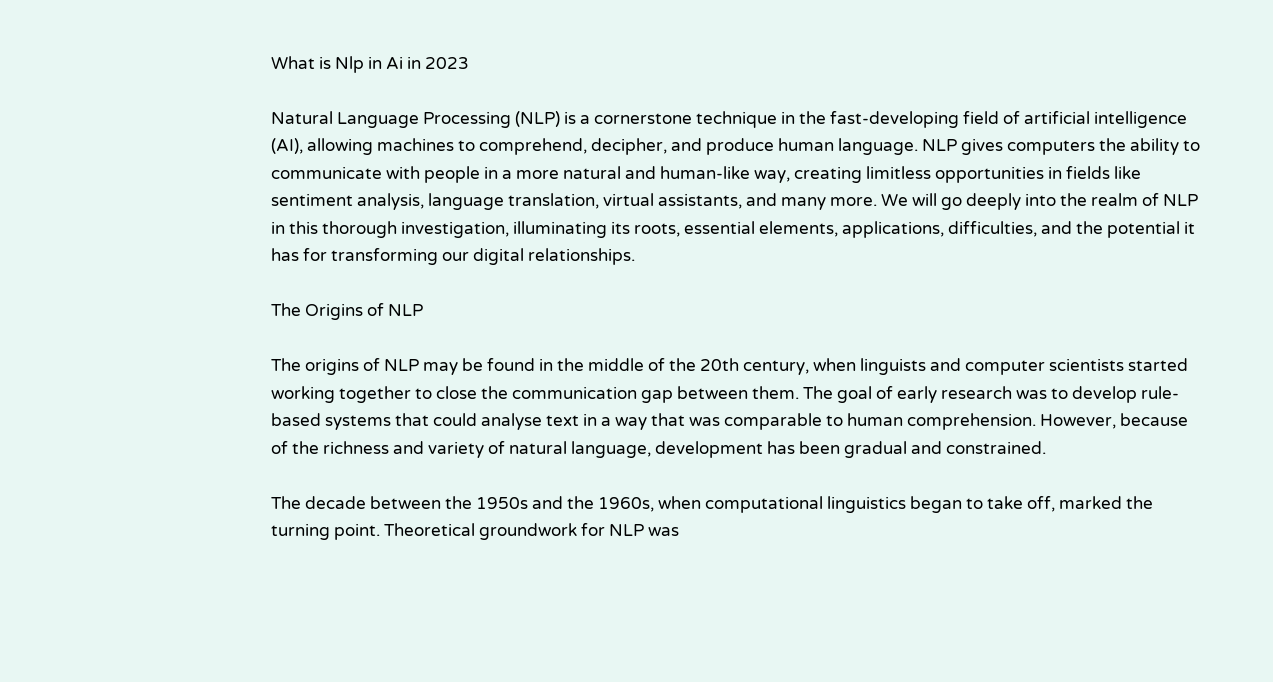What is Nlp in Ai in 2023

Natural Language Processing (NLP) is a cornerstone technique in the fast-developing field of artificial intelligence (AI), allowing machines to comprehend, decipher, and produce human language. NLP gives computers the ability to communicate with people in a more natural and human-like way, creating limitless opportunities in fields like sentiment analysis, language translation, virtual assistants, and many more. We will go deeply into the realm of NLP in this thorough investigation, illuminating its roots, essential elements, applications, difficulties, and the potential it has for transforming our digital relationships.

The Origins of NLP

The origins of NLP may be found in the middle of the 20th century, when linguists and computer scientists started working together to close the communication gap between them. The goal of early research was to develop rule-based systems that could analyse text in a way that was comparable to human comprehension. However, because of the richness and variety of natural language, development has been gradual and constrained.

The decade between the 1950s and the 1960s, when computational linguistics began to take off, marked the turning point. Theoretical groundwork for NLP was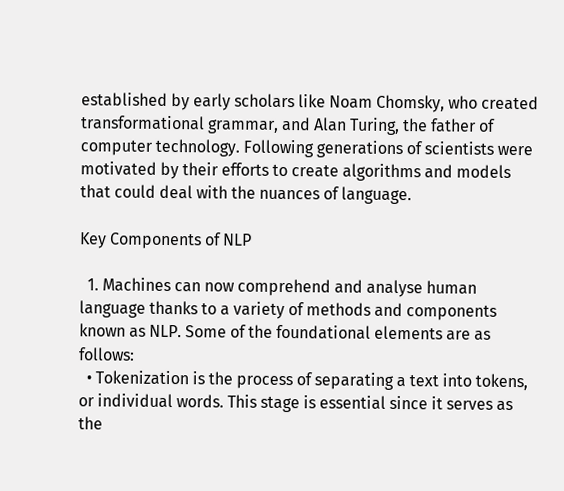established by early scholars like Noam Chomsky, who created transformational grammar, and Alan Turing, the father of computer technology. Following generations of scientists were motivated by their efforts to create algorithms and models that could deal with the nuances of language.

Key Components of NLP

  1. Machines can now comprehend and analyse human language thanks to a variety of methods and components known as NLP. Some of the foundational elements are as follows:
  • Tokenization is the process of separating a text into tokens, or individual words. This stage is essential since it serves as the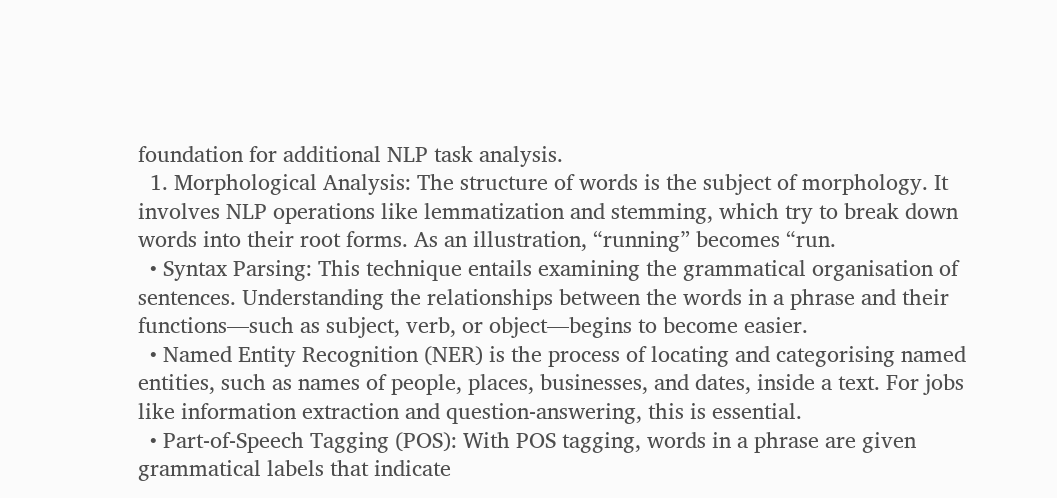foundation for additional NLP task analysis.
  1. Morphological Analysis: The structure of words is the subject of morphology. It involves NLP operations like lemmatization and stemming, which try to break down words into their root forms. As an illustration, “running” becomes “run.
  • Syntax Parsing: This technique entails examining the grammatical organisation of sentences. Understanding the relationships between the words in a phrase and their functions—such as subject, verb, or object—begins to become easier.
  • Named Entity Recognition (NER) is the process of locating and categorising named entities, such as names of people, places, businesses, and dates, inside a text. For jobs like information extraction and question-answering, this is essential.
  • Part-of-Speech Tagging (POS): With POS tagging, words in a phrase are given grammatical labels that indicate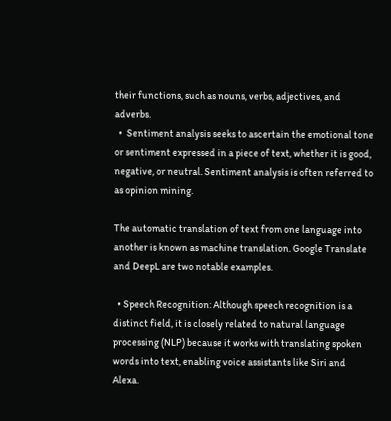their functions, such as nouns, verbs, adjectives, and adverbs.
  •  Sentiment analysis seeks to ascertain the emotional tone or sentiment expressed in a piece of text, whether it is good, negative, or neutral. Sentiment analysis is often referred to as opinion mining.

The automatic translation of text from one language into another is known as machine translation. Google Translate and DeepL are two notable examples.

  • Speech Recognition: Although speech recognition is a distinct field, it is closely related to natural language processing (NLP) because it works with translating spoken words into text, enabling voice assistants like Siri and Alexa.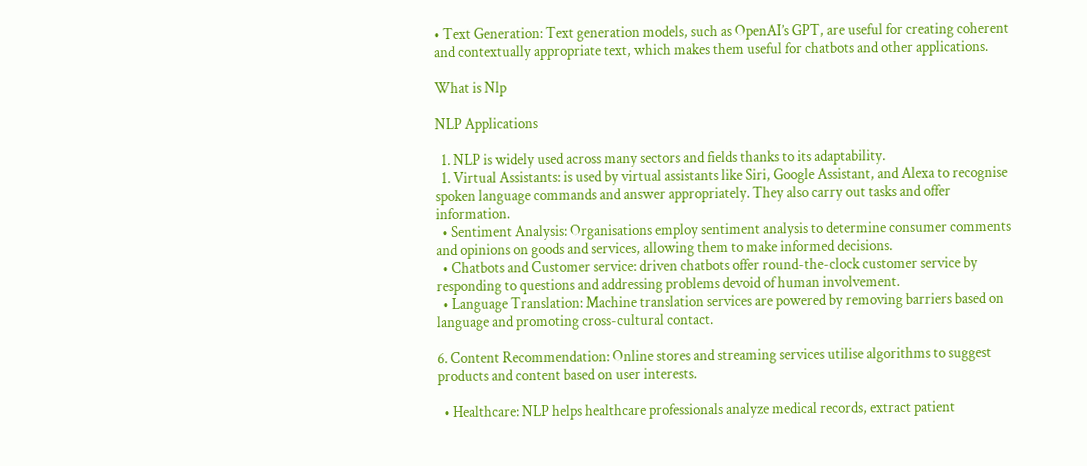• Text Generation: Text generation models, such as OpenAI’s GPT, are useful for creating coherent and contextually appropriate text, which makes them useful for chatbots and other applications.

What is Nlp

NLP Applications

  1. NLP is widely used across many sectors and fields thanks to its adaptability.
  1. Virtual Assistants: is used by virtual assistants like Siri, Google Assistant, and Alexa to recognise spoken language commands and answer appropriately. They also carry out tasks and offer information.
  • Sentiment Analysis: Organisations employ sentiment analysis to determine consumer comments and opinions on goods and services, allowing them to make informed decisions.
  • Chatbots and Customer service: driven chatbots offer round-the-clock customer service by responding to questions and addressing problems devoid of human involvement.
  • Language Translation: Machine translation services are powered by removing barriers based on language and promoting cross-cultural contact.

6. Content Recommendation: Online stores and streaming services utilise algorithms to suggest products and content based on user interests.

  • Healthcare: NLP helps healthcare professionals analyze medical records, extract patient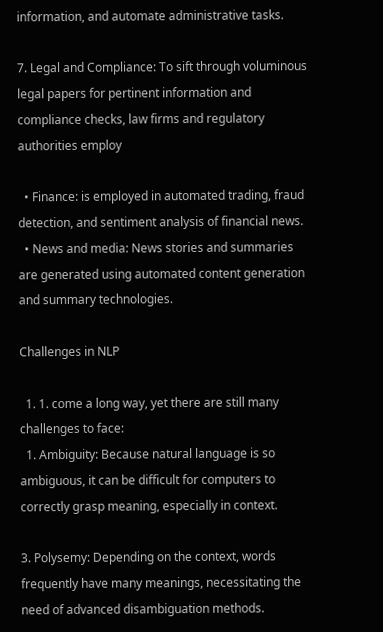information, and automate administrative tasks.

7. Legal and Compliance: To sift through voluminous legal papers for pertinent information and compliance checks, law firms and regulatory authorities employ

  • Finance: is employed in automated trading, fraud detection, and sentiment analysis of financial news.
  • News and media: News stories and summaries are generated using automated content generation and summary technologies.

Challenges in NLP

  1. 1. come a long way, yet there are still many challenges to face:
  1. Ambiguity: Because natural language is so ambiguous, it can be difficult for computers to correctly grasp meaning, especially in context.

3. Polysemy: Depending on the context, words frequently have many meanings, necessitating the need of advanced disambiguation methods.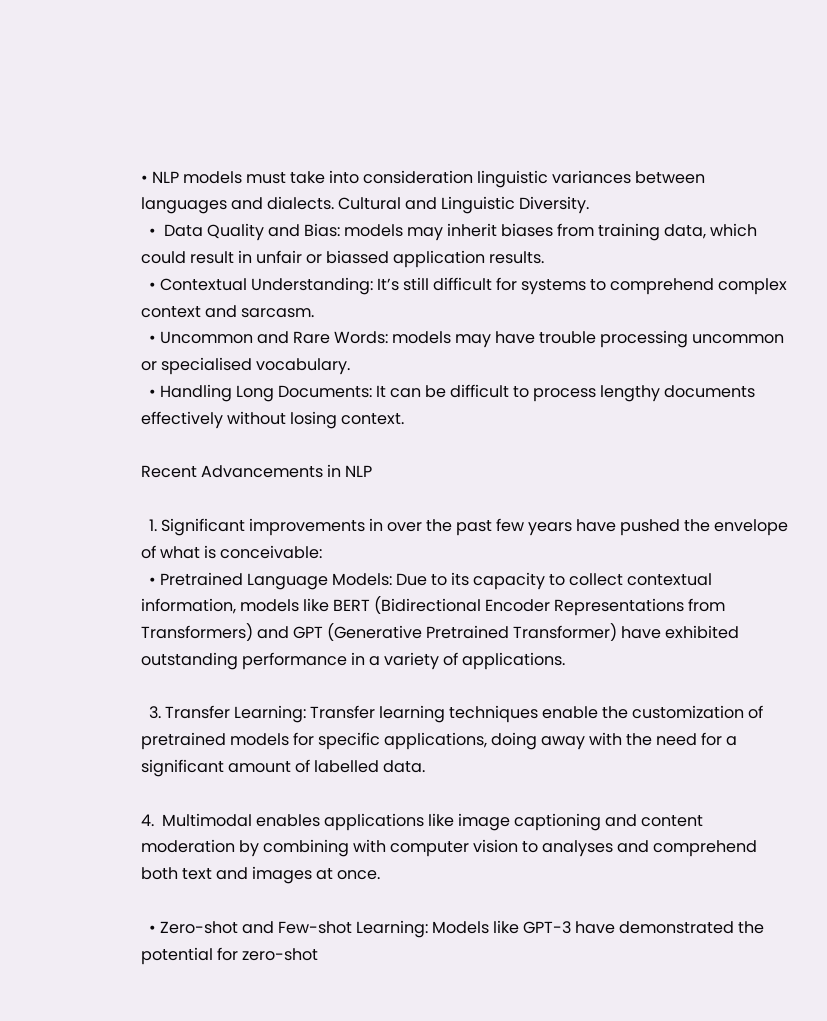• NLP models must take into consideration linguistic variances between languages and dialects. Cultural and Linguistic Diversity.
  •  Data Quality and Bias: models may inherit biases from training data, which could result in unfair or biassed application results.
  • Contextual Understanding: It’s still difficult for systems to comprehend complex context and sarcasm.
  • Uncommon and Rare Words: models may have trouble processing uncommon or specialised vocabulary.
  • Handling Long Documents: It can be difficult to process lengthy documents effectively without losing context.

Recent Advancements in NLP

  1. Significant improvements in over the past few years have pushed the envelope of what is conceivable:
  • Pretrained Language Models: Due to its capacity to collect contextual information, models like BERT (Bidirectional Encoder Representations from Transformers) and GPT (Generative Pretrained Transformer) have exhibited outstanding performance in a variety of applications.

  3. Transfer Learning: Transfer learning techniques enable the customization of pretrained models for specific applications, doing away with the need for a significant amount of labelled data.

4.  Multimodal enables applications like image captioning and content moderation by combining with computer vision to analyses and comprehend both text and images at once.

  • Zero-shot and Few-shot Learning: Models like GPT-3 have demonstrated the potential for zero-shot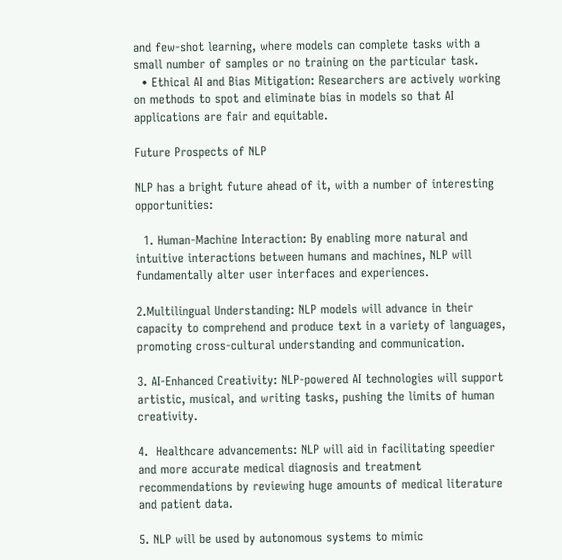and few-shot learning, where models can complete tasks with a small number of samples or no training on the particular task.
  • Ethical AI and Bias Mitigation: Researchers are actively working on methods to spot and eliminate bias in models so that AI applications are fair and equitable.

Future Prospects of NLP

NLP has a bright future ahead of it, with a number of interesting opportunities:

  1. Human-Machine Interaction: By enabling more natural and intuitive interactions between humans and machines, NLP will fundamentally alter user interfaces and experiences.

2.Multilingual Understanding: NLP models will advance in their capacity to comprehend and produce text in a variety of languages, promoting cross-cultural understanding and communication.

3. AI-Enhanced Creativity: NLP-powered AI technologies will support artistic, musical, and writing tasks, pushing the limits of human creativity.

4.  Healthcare advancements: NLP will aid in facilitating speedier and more accurate medical diagnosis and treatment recommendations by reviewing huge amounts of medical literature and patient data.

5. NLP will be used by autonomous systems to mimic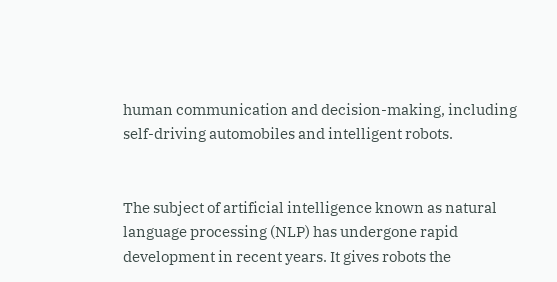human communication and decision-making, including self-driving automobiles and intelligent robots.


The subject of artificial intelligence known as natural language processing (NLP) has undergone rapid development in recent years. It gives robots the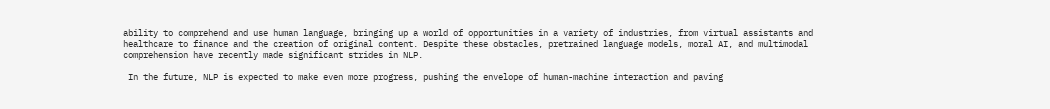ability to comprehend and use human language, bringing up a world of opportunities in a variety of industries, from virtual assistants and healthcare to finance and the creation of original content. Despite these obstacles, pretrained language models, moral AI, and multimodal comprehension have recently made significant strides in NLP.

 In the future, NLP is expected to make even more progress, pushing the envelope of human-machine interaction and paving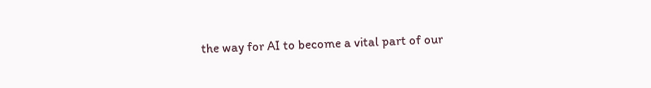the way for AI to become a vital part of our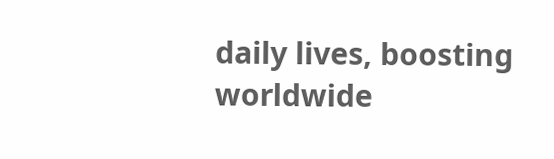daily lives, boosting worldwide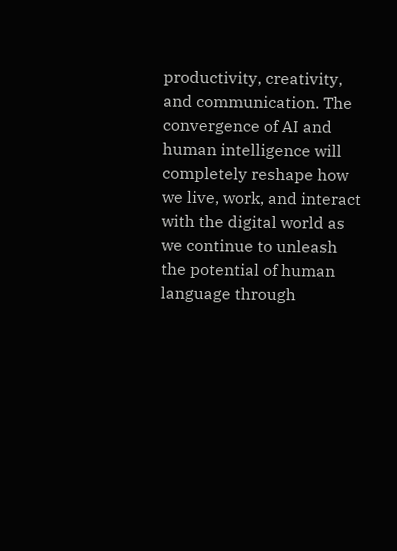productivity, creativity, and communication. The convergence of AI and human intelligence will completely reshape how we live, work, and interact with the digital world as we continue to unleash the potential of human language through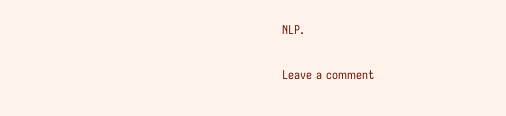NLP.

Leave a comment